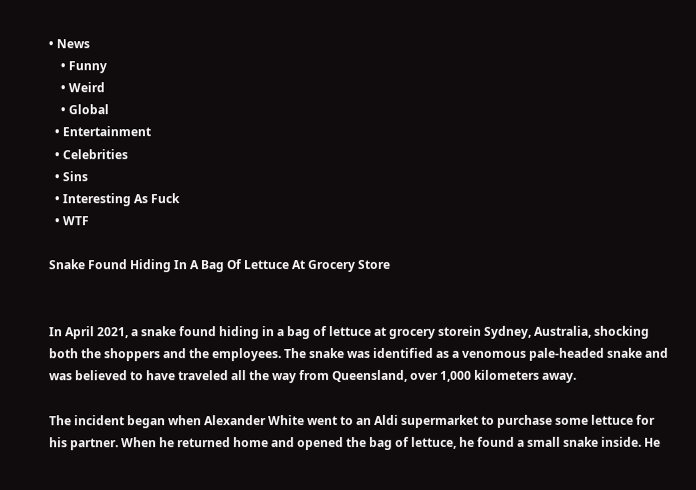• News
    • Funny
    • Weird
    • Global
  • Entertainment
  • Celebrities
  • Sins
  • Interesting As Fuck
  • WTF

Snake Found Hiding In A Bag Of Lettuce At Grocery Store


In April 2021, a snake found hiding in a bag of lettuce at grocery storein Sydney, Australia, shocking both the shoppers and the employees. The snake was identified as a venomous pale-headed snake and was believed to have traveled all the way from Queensland, over 1,000 kilometers away.

The incident began when Alexander White went to an Aldi supermarket to purchase some lettuce for his partner. When he returned home and opened the bag of lettuce, he found a small snake inside. He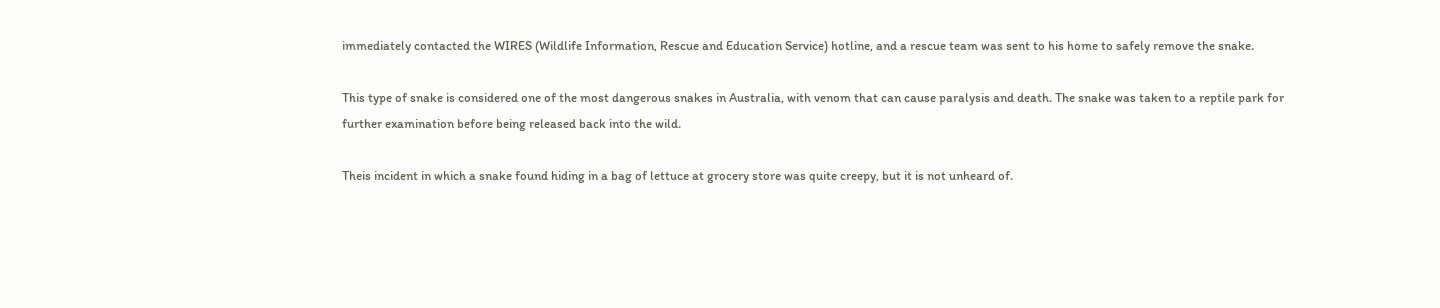immediately contacted the WIRES (Wildlife Information, Rescue and Education Service) hotline, and a rescue team was sent to his home to safely remove the snake.

This type of snake is considered one of the most dangerous snakes in Australia, with venom that can cause paralysis and death. The snake was taken to a reptile park for further examination before being released back into the wild.

Theis incident in which a snake found hiding in a bag of lettuce at grocery store was quite creepy, but it is not unheard of.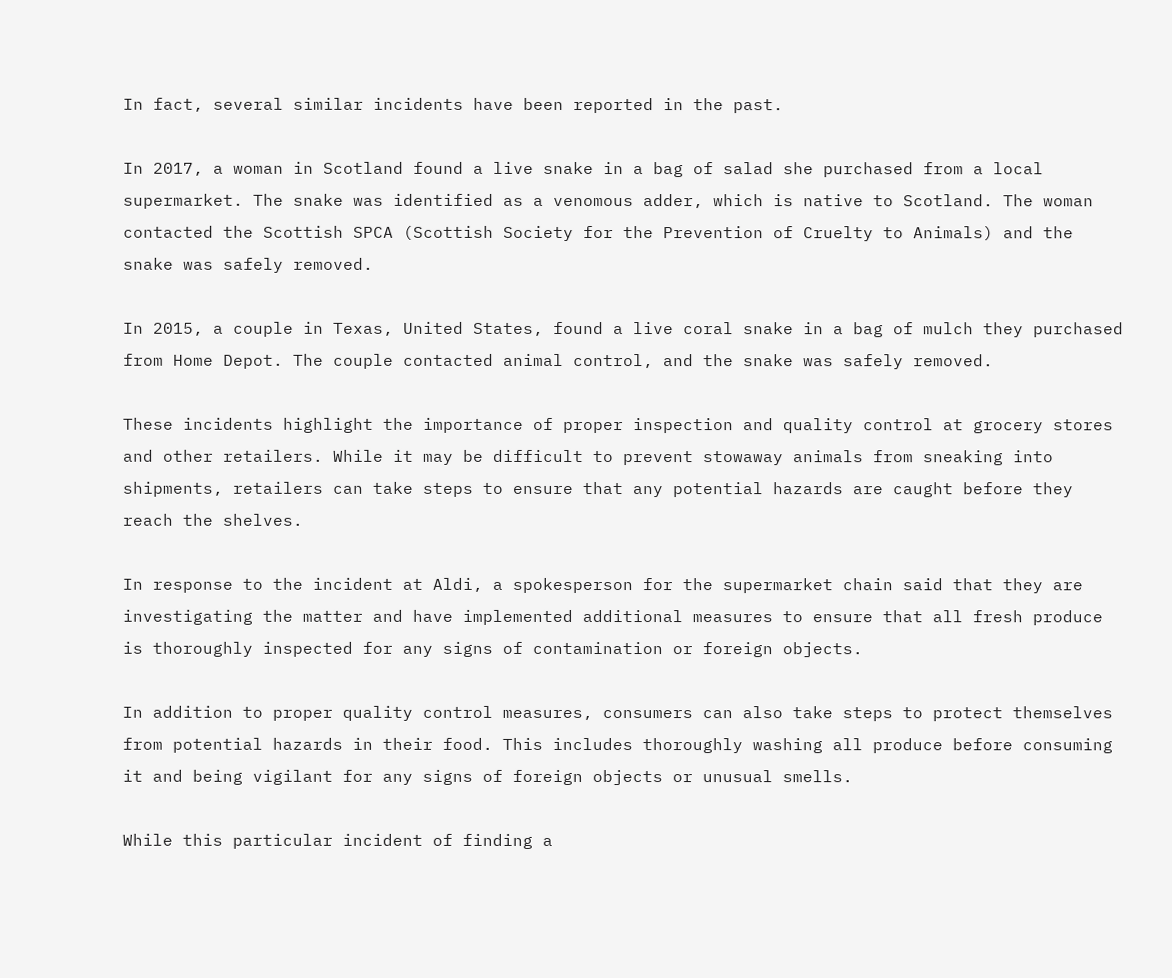In fact, several similar incidents have been reported in the past.

In 2017, a woman in Scotland found a live snake in a bag of salad she purchased from a local supermarket. The snake was identified as a venomous adder, which is native to Scotland. The woman contacted the Scottish SPCA (Scottish Society for the Prevention of Cruelty to Animals) and the snake was safely removed.

In 2015, a couple in Texas, United States, found a live coral snake in a bag of mulch they purchased from Home Depot. The couple contacted animal control, and the snake was safely removed.

These incidents highlight the importance of proper inspection and quality control at grocery stores and other retailers. While it may be difficult to prevent stowaway animals from sneaking into shipments, retailers can take steps to ensure that any potential hazards are caught before they reach the shelves.

In response to the incident at Aldi, a spokesperson for the supermarket chain said that they are investigating the matter and have implemented additional measures to ensure that all fresh produce is thoroughly inspected for any signs of contamination or foreign objects.

In addition to proper quality control measures, consumers can also take steps to protect themselves from potential hazards in their food. This includes thoroughly washing all produce before consuming it and being vigilant for any signs of foreign objects or unusual smells.

While this particular incident of finding a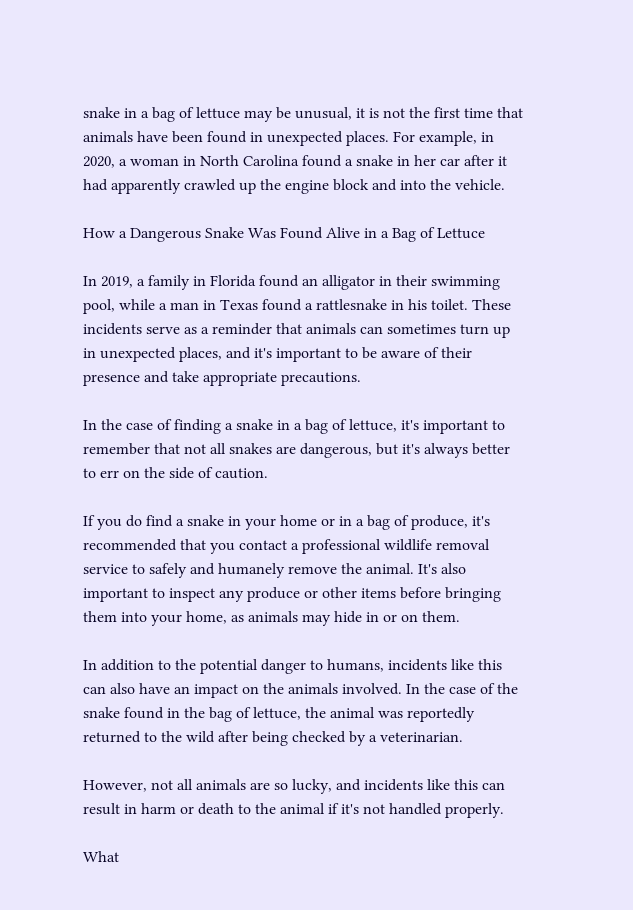snake in a bag of lettuce may be unusual, it is not the first time that animals have been found in unexpected places. For example, in 2020, a woman in North Carolina found a snake in her car after it had apparently crawled up the engine block and into the vehicle.

How a Dangerous Snake Was Found Alive in a Bag of Lettuce

In 2019, a family in Florida found an alligator in their swimming pool, while a man in Texas found a rattlesnake in his toilet. These incidents serve as a reminder that animals can sometimes turn up in unexpected places, and it's important to be aware of their presence and take appropriate precautions.

In the case of finding a snake in a bag of lettuce, it's important to remember that not all snakes are dangerous, but it's always better to err on the side of caution.

If you do find a snake in your home or in a bag of produce, it's recommended that you contact a professional wildlife removal service to safely and humanely remove the animal. It's also important to inspect any produce or other items before bringing them into your home, as animals may hide in or on them.

In addition to the potential danger to humans, incidents like this can also have an impact on the animals involved. In the case of the snake found in the bag of lettuce, the animal was reportedly returned to the wild after being checked by a veterinarian.

However, not all animals are so lucky, and incidents like this can result in harm or death to the animal if it's not handled properly.

What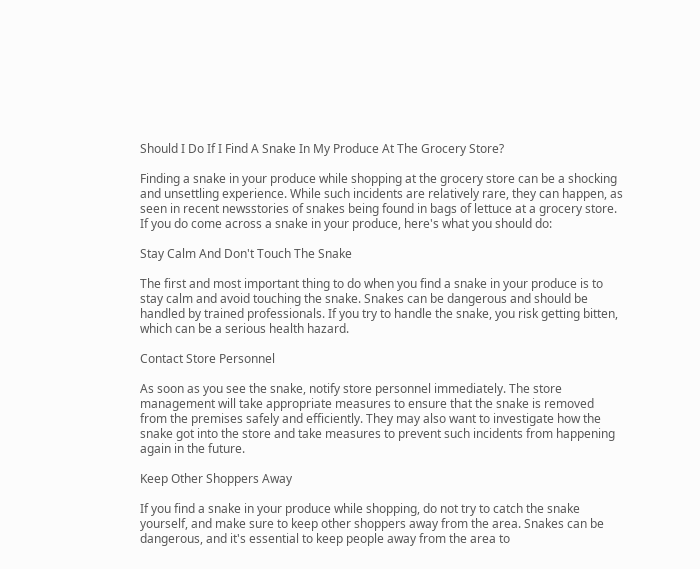Should I Do If I Find A Snake In My Produce At The Grocery Store?

Finding a snake in your produce while shopping at the grocery store can be a shocking and unsettling experience. While such incidents are relatively rare, they can happen, as seen in recent newsstories of snakes being found in bags of lettuce at a grocery store. If you do come across a snake in your produce, here's what you should do:

Stay Calm And Don't Touch The Snake

The first and most important thing to do when you find a snake in your produce is to stay calm and avoid touching the snake. Snakes can be dangerous and should be handled by trained professionals. If you try to handle the snake, you risk getting bitten, which can be a serious health hazard.

Contact Store Personnel

As soon as you see the snake, notify store personnel immediately. The store management will take appropriate measures to ensure that the snake is removed from the premises safely and efficiently. They may also want to investigate how the snake got into the store and take measures to prevent such incidents from happening again in the future.

Keep Other Shoppers Away

If you find a snake in your produce while shopping, do not try to catch the snake yourself, and make sure to keep other shoppers away from the area. Snakes can be dangerous, and it's essential to keep people away from the area to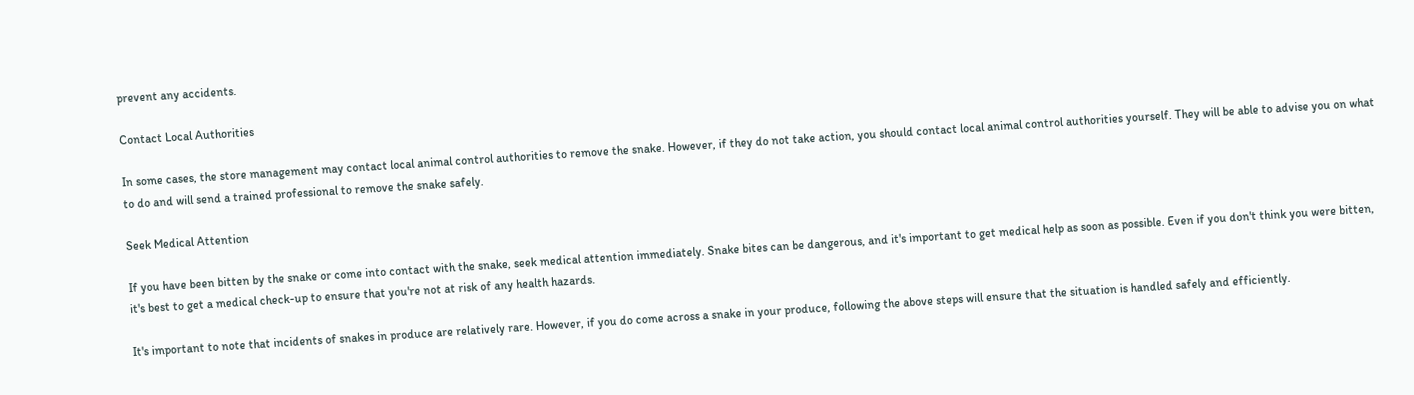prevent any accidents.

Contact Local Authorities

In some cases, the store management may contact local animal control authorities to remove the snake. However, if they do not take action, you should contact local animal control authorities yourself. They will be able to advise you on what to do and will send a trained professional to remove the snake safely.

Seek Medical Attention

If you have been bitten by the snake or come into contact with the snake, seek medical attention immediately. Snake bites can be dangerous, and it's important to get medical help as soon as possible. Even if you don't think you were bitten, it's best to get a medical check-up to ensure that you're not at risk of any health hazards.

It's important to note that incidents of snakes in produce are relatively rare. However, if you do come across a snake in your produce, following the above steps will ensure that the situation is handled safely and efficiently.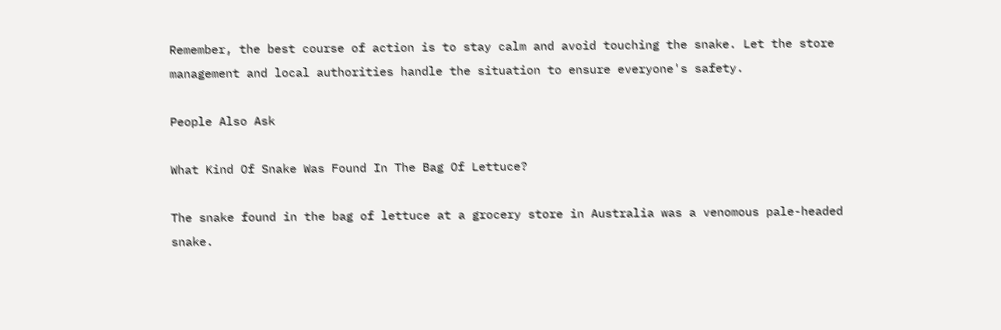Remember, the best course of action is to stay calm and avoid touching the snake. Let the store management and local authorities handle the situation to ensure everyone's safety.

People Also Ask

What Kind Of Snake Was Found In The Bag Of Lettuce?

The snake found in the bag of lettuce at a grocery store in Australia was a venomous pale-headed snake.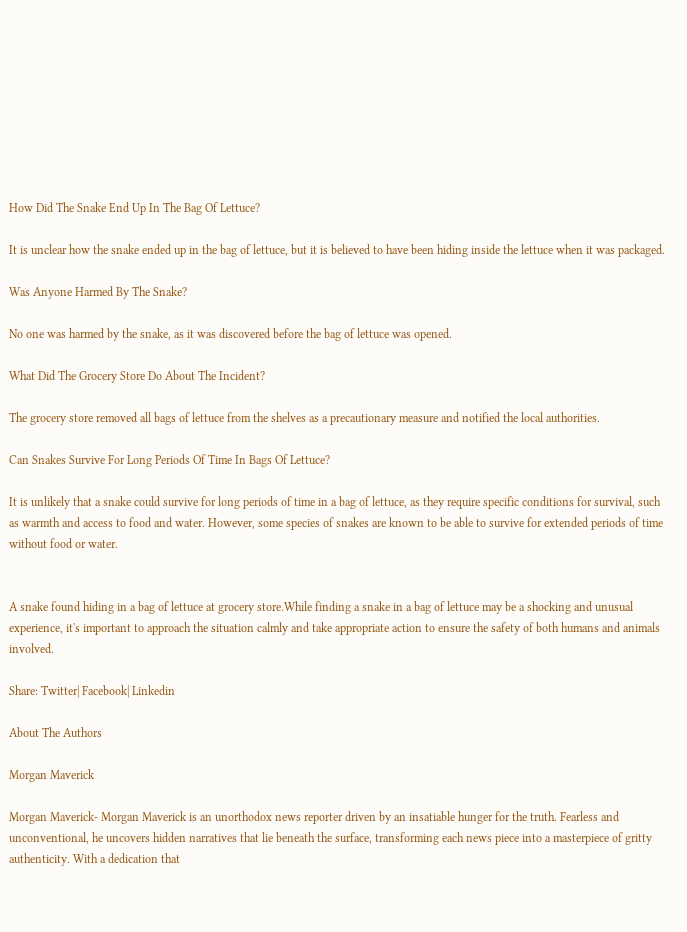How Did The Snake End Up In The Bag Of Lettuce?

It is unclear how the snake ended up in the bag of lettuce, but it is believed to have been hiding inside the lettuce when it was packaged.

Was Anyone Harmed By The Snake?

No one was harmed by the snake, as it was discovered before the bag of lettuce was opened.

What Did The Grocery Store Do About The Incident?

The grocery store removed all bags of lettuce from the shelves as a precautionary measure and notified the local authorities.

Can Snakes Survive For Long Periods Of Time In Bags Of Lettuce?

It is unlikely that a snake could survive for long periods of time in a bag of lettuce, as they require specific conditions for survival, such as warmth and access to food and water. However, some species of snakes are known to be able to survive for extended periods of time without food or water.


A snake found hiding in a bag of lettuce at grocery store.While finding a snake in a bag of lettuce may be a shocking and unusual experience, it's important to approach the situation calmly and take appropriate action to ensure the safety of both humans and animals involved.

Share: Twitter| Facebook| Linkedin

About The Authors

Morgan Maverick

Morgan Maverick- Morgan Maverick is an unorthodox news reporter driven by an insatiable hunger for the truth. Fearless and unconventional, he uncovers hidden narratives that lie beneath the surface, transforming each news piece into a masterpiece of gritty authenticity. With a dedication that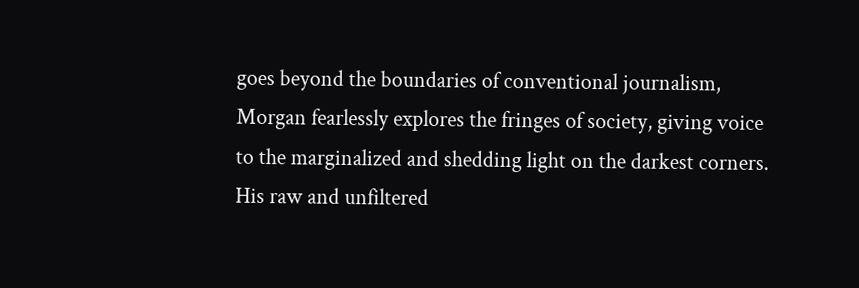goes beyond the boundaries of conventional journalism, Morgan fearlessly explores the fringes of society, giving voice to the marginalized and shedding light on the darkest corners. His raw and unfiltered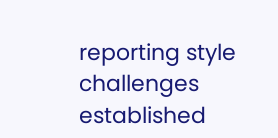reporting style challenges established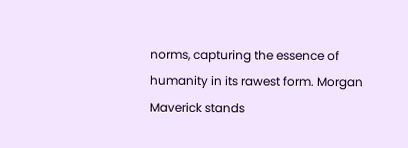norms, capturing the essence of humanity in its rawest form. Morgan Maverick stands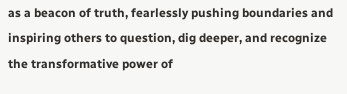as a beacon of truth, fearlessly pushing boundaries and inspiring others to question, dig deeper, and recognize the transformative power of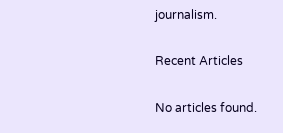journalism.

Recent Articles

No articles found.